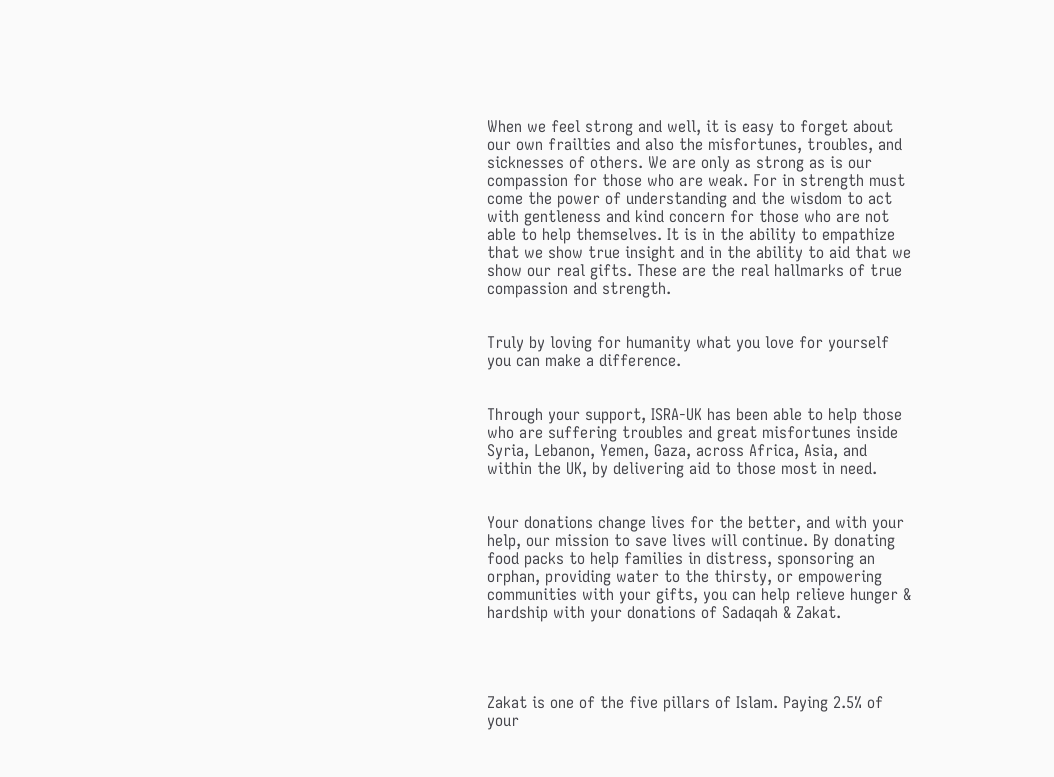When we feel strong and well, it is easy to forget about our own frailties and also the misfortunes, troubles, and sicknesses of others. We are only as strong as is our compassion for those who are weak. For in strength must come the power of understanding and the wisdom to act with gentleness and kind concern for those who are not able to help themselves. It is in the ability to empathize that we show true insight and in the ability to aid that we show our real gifts. These are the real hallmarks of true compassion and strength.


Truly by loving for humanity what you love for yourself you can make a difference.


Through your support, ISRA-UK has been able to help those who are suffering troubles and great misfortunes inside Syria, Lebanon, Yemen, Gaza, across Africa, Asia, and within the UK, by delivering aid to those most in need.


Your donations change lives for the better, and with your help, our mission to save lives will continue. By donating food packs to help families in distress, sponsoring an orphan, providing water to the thirsty, or empowering communities with your gifts, you can help relieve hunger & hardship with your donations of Sadaqah & Zakat.




Zakat is one of the five pillars of Islam. Paying 2.5% of your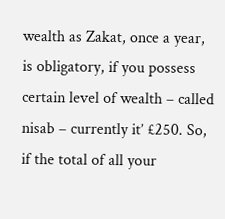wealth as Zakat, once a year, is obligatory, if you possess certain level of wealth – called nisab – currently it’ £250. So, if the total of all your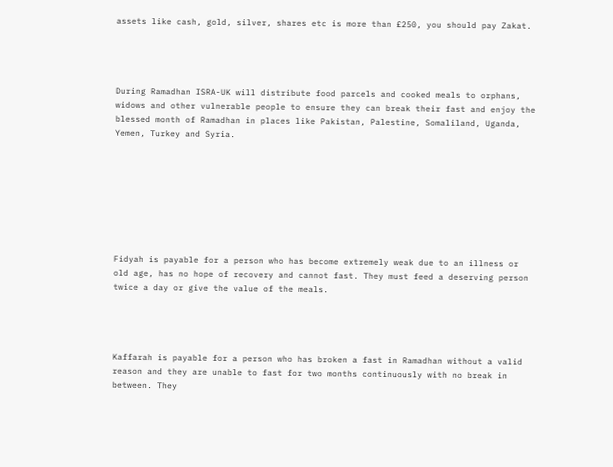assets like cash, gold, silver, shares etc is more than £250, you should pay Zakat.




During Ramadhan ISRA-UK will distribute food parcels and cooked meals to orphans, widows and other vulnerable people to ensure they can break their fast and enjoy the blessed month of Ramadhan in places like Pakistan, Palestine, Somaliland, Uganda, Yemen, Turkey and Syria.








Fidyah is payable for a person who has become extremely weak due to an illness or old age, has no hope of recovery and cannot fast. They must feed a deserving person twice a day or give the value of the meals.




Kaffarah is payable for a person who has broken a fast in Ramadhan without a valid reason and they are unable to fast for two months continuously with no break in between. They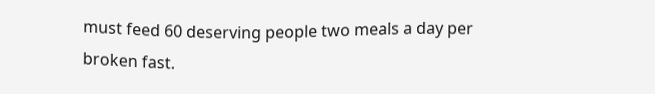must feed 60 deserving people two meals a day per broken fast.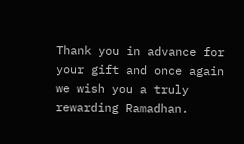Thank you in advance for your gift and once again we wish you a truly rewarding Ramadhan.